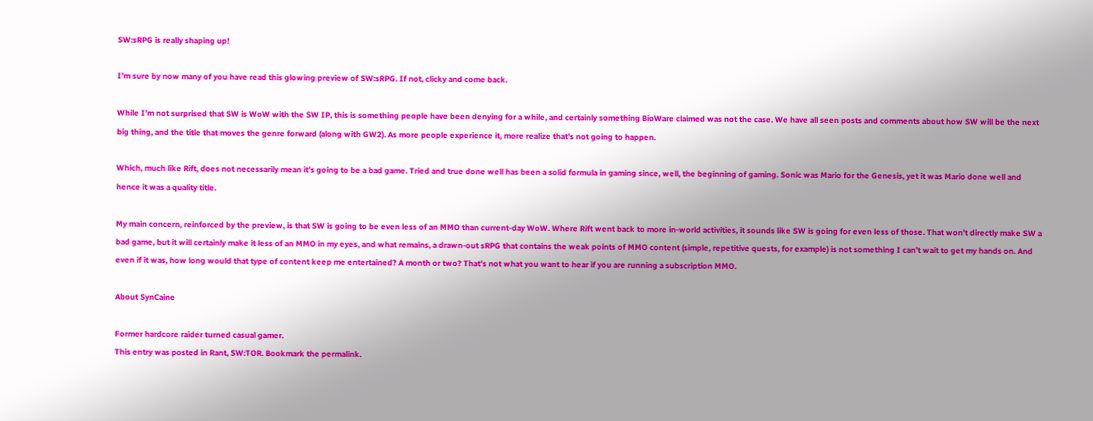SW:sRPG is really shaping up!

I’m sure by now many of you have read this glowing preview of SW:sRPG. If not, clicky and come back.

While I’m not surprised that SW is WoW with the SW IP, this is something people have been denying for a while, and certainly something BioWare claimed was not the case. We have all seen posts and comments about how SW will be the next big thing, and the title that moves the genre forward (along with GW2). As more people experience it, more realize that’s not going to happen.

Which, much like Rift, does not necessarily mean it’s going to be a bad game. Tried and true done well has been a solid formula in gaming since, well, the beginning of gaming. Sonic was Mario for the Genesis, yet it was Mario done well and hence it was a quality title.

My main concern, reinforced by the preview, is that SW is going to be even less of an MMO than current-day WoW. Where Rift went back to more in-world activities, it sounds like SW is going for even less of those. That won’t directly make SW a bad game, but it will certainly make it less of an MMO in my eyes, and what remains, a drawn-out sRPG that contains the weak points of MMO content (simple, repetitive quests, for example) is not something I can’t wait to get my hands on. And even if it was, how long would that type of content keep me entertained? A month or two? That’s not what you want to hear if you are running a subscription MMO.

About SynCaine

Former hardcore raider turned casual gamer.
This entry was posted in Rant, SW:TOR. Bookmark the permalink.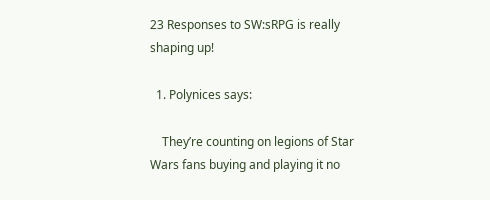23 Responses to SW:sRPG is really shaping up!

  1. Polynices says:

    They’re counting on legions of Star Wars fans buying and playing it no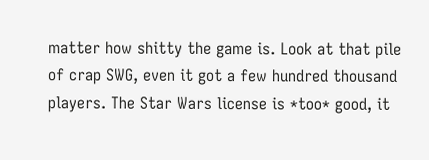matter how shitty the game is. Look at that pile of crap SWG, even it got a few hundred thousand players. The Star Wars license is *too* good, it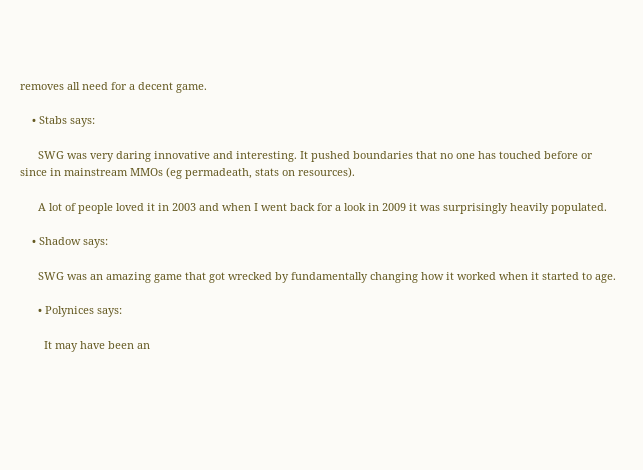removes all need for a decent game.

    • Stabs says:

      SWG was very daring innovative and interesting. It pushed boundaries that no one has touched before or since in mainstream MMOs (eg permadeath, stats on resources).

      A lot of people loved it in 2003 and when I went back for a look in 2009 it was surprisingly heavily populated.

    • Shadow says:

      SWG was an amazing game that got wrecked by fundamentally changing how it worked when it started to age.

      • Polynices says:

        It may have been an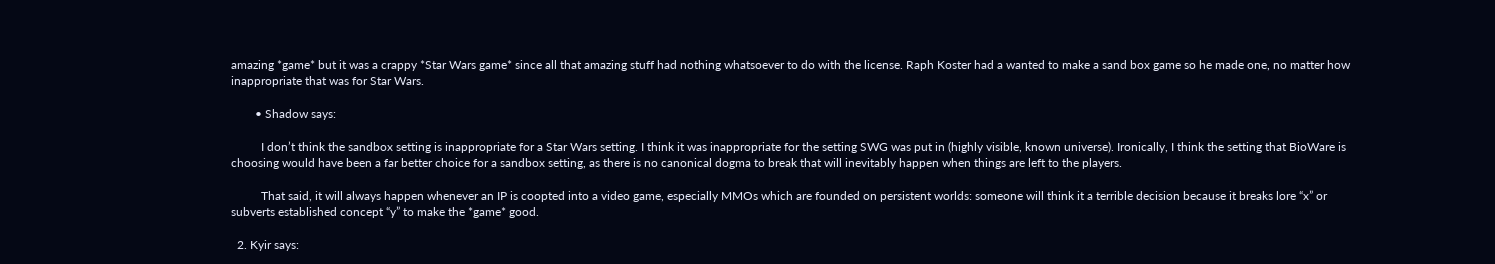amazing *game* but it was a crappy *Star Wars game* since all that amazing stuff had nothing whatsoever to do with the license. Raph Koster had a wanted to make a sand box game so he made one, no matter how inappropriate that was for Star Wars.

        • Shadow says:

          I don’t think the sandbox setting is inappropriate for a Star Wars setting. I think it was inappropriate for the setting SWG was put in (highly visible, known universe). Ironically, I think the setting that BioWare is choosing would have been a far better choice for a sandbox setting, as there is no canonical dogma to break that will inevitably happen when things are left to the players.

          That said, it will always happen whenever an IP is coopted into a video game, especially MMOs which are founded on persistent worlds: someone will think it a terrible decision because it breaks lore “x” or subverts established concept “y” to make the *game* good.

  2. Kyir says: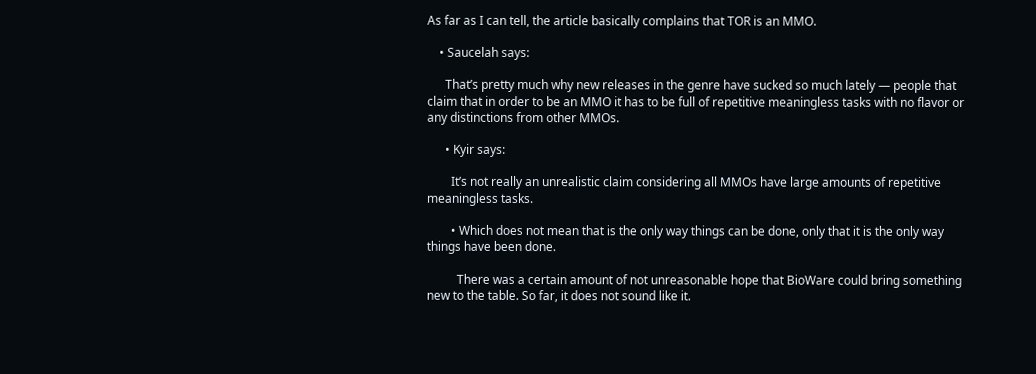As far as I can tell, the article basically complains that TOR is an MMO.

    • Saucelah says:

      That’s pretty much why new releases in the genre have sucked so much lately — people that claim that in order to be an MMO it has to be full of repetitive meaningless tasks with no flavor or any distinctions from other MMOs.

      • Kyir says:

        It’s not really an unrealistic claim considering all MMOs have large amounts of repetitive meaningless tasks.

        • Which does not mean that is the only way things can be done, only that it is the only way things have been done.

          There was a certain amount of not unreasonable hope that BioWare could bring something new to the table. So far, it does not sound like it.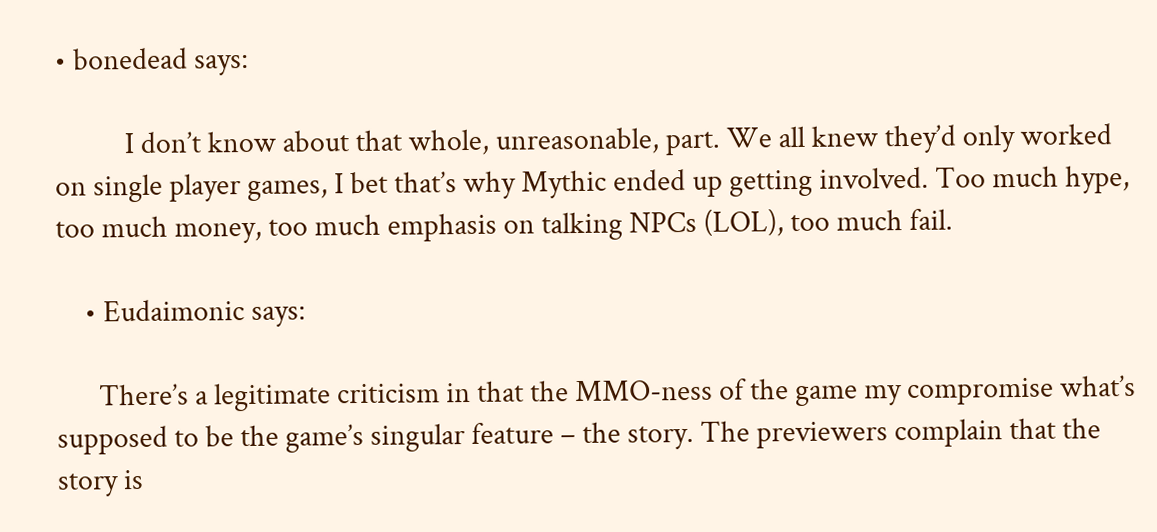• bonedead says:

          I don’t know about that whole, unreasonable, part. We all knew they’d only worked on single player games, I bet that’s why Mythic ended up getting involved. Too much hype, too much money, too much emphasis on talking NPCs (LOL), too much fail.

    • Eudaimonic says:

      There’s a legitimate criticism in that the MMO-ness of the game my compromise what’s supposed to be the game’s singular feature – the story. The previewers complain that the story is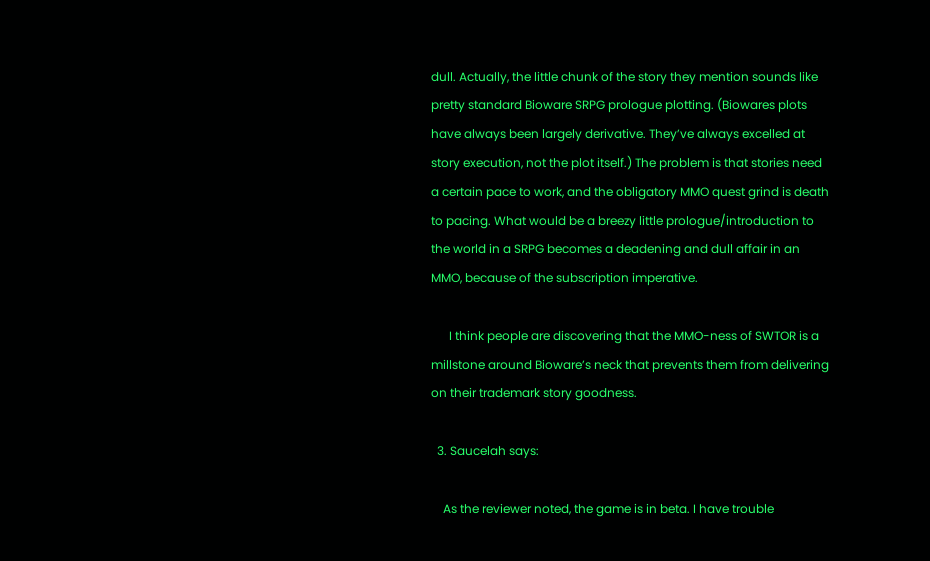dull. Actually, the little chunk of the story they mention sounds like pretty standard Bioware SRPG prologue plotting. (Biowares plots have always been largely derivative. They’ve always excelled at story execution, not the plot itself.) The problem is that stories need a certain pace to work, and the obligatory MMO quest grind is death to pacing. What would be a breezy little prologue/introduction to the world in a SRPG becomes a deadening and dull affair in an MMO, because of the subscription imperative.

      I think people are discovering that the MMO-ness of SWTOR is a millstone around Bioware’s neck that prevents them from delivering on their trademark story goodness.

  3. Saucelah says:

    As the reviewer noted, the game is in beta. I have trouble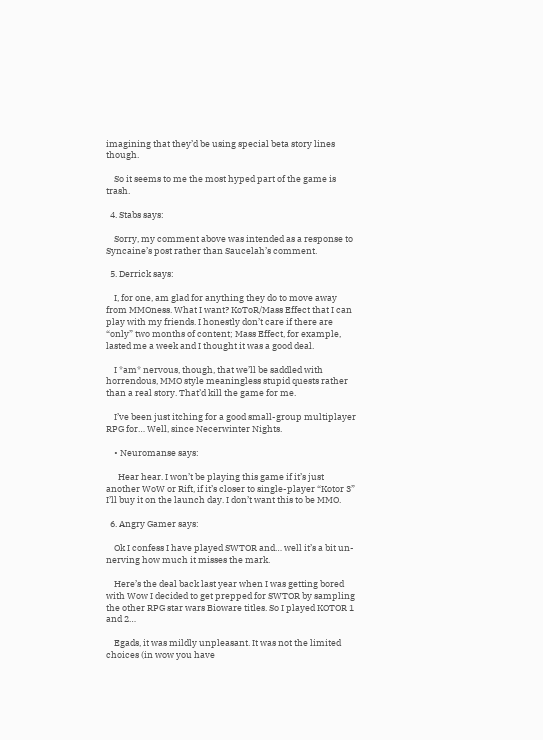imagining that they’d be using special beta story lines though.

    So it seems to me the most hyped part of the game is trash.

  4. Stabs says:

    Sorry, my comment above was intended as a response to Syncaine’s post rather than Saucelah’s comment.

  5. Derrick says:

    I, for one, am glad for anything they do to move away from MMOness. What I want? KoToR/Mass Effect that I can play with my friends. I honestly don’t care if there are “only” two months of content; Mass Effect, for example, lasted me a week and I thought it was a good deal.

    I *am* nervous, though, that we’ll be saddled with horrendous, MMO style meaningless stupid quests rather than a real story. That’d kill the game for me.

    I’ve been just itching for a good small-group multiplayer RPG for… Well, since Necerwinter Nights.

    • Neuromanse says:

      Hear hear. I won’t be playing this game if it’s just another WoW or Rift, if it’s closer to single-player “Kotor 3” I’ll buy it on the launch day. I don’t want this to be MMO.

  6. Angry Gamer says:

    Ok I confess I have played SWTOR and… well it’s a bit un-nerving how much it misses the mark.

    Here’s the deal back last year when I was getting bored with Wow I decided to get prepped for SWTOR by sampling the other RPG star wars Bioware titles. So I played KOTOR 1 and 2…

    Egads, it was mildly unpleasant. It was not the limited choices (in wow you have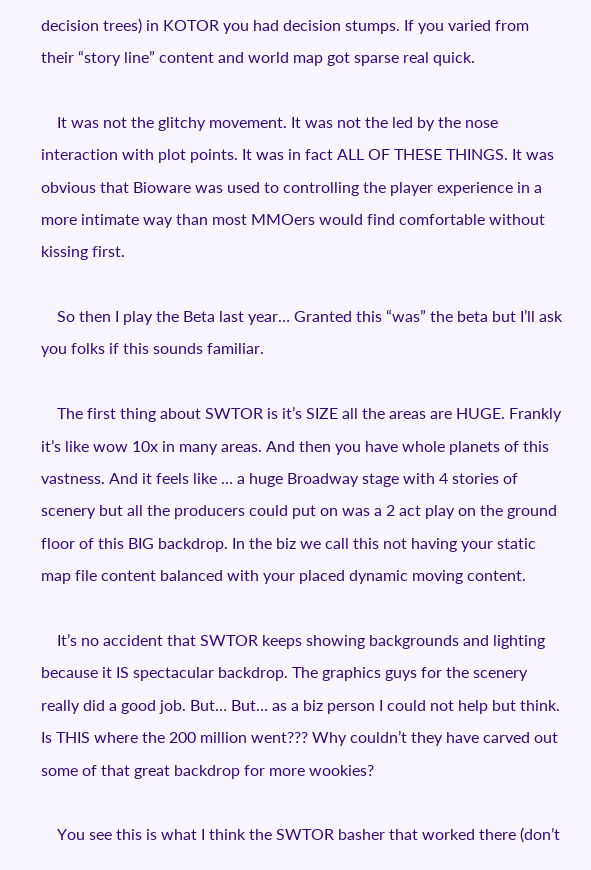decision trees) in KOTOR you had decision stumps. If you varied from their “story line” content and world map got sparse real quick.

    It was not the glitchy movement. It was not the led by the nose interaction with plot points. It was in fact ALL OF THESE THINGS. It was obvious that Bioware was used to controlling the player experience in a more intimate way than most MMOers would find comfortable without kissing first.

    So then I play the Beta last year… Granted this “was” the beta but I’ll ask you folks if this sounds familiar.

    The first thing about SWTOR is it’s SIZE all the areas are HUGE. Frankly it’s like wow 10x in many areas. And then you have whole planets of this vastness. And it feels like … a huge Broadway stage with 4 stories of scenery but all the producers could put on was a 2 act play on the ground floor of this BIG backdrop. In the biz we call this not having your static map file content balanced with your placed dynamic moving content.

    It’s no accident that SWTOR keeps showing backgrounds and lighting because it IS spectacular backdrop. The graphics guys for the scenery really did a good job. But… But… as a biz person I could not help but think. Is THIS where the 200 million went??? Why couldn’t they have carved out some of that great backdrop for more wookies?

    You see this is what I think the SWTOR basher that worked there (don’t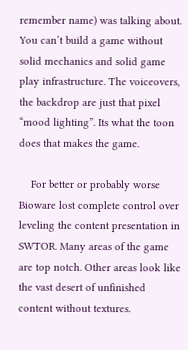remember name) was talking about. You can’t build a game without solid mechanics and solid game play infrastructure. The voiceovers, the backdrop are just that pixel “mood lighting”. Its what the toon does that makes the game.

    For better or probably worse Bioware lost complete control over leveling the content presentation in SWTOR. Many areas of the game are top notch. Other areas look like the vast desert of unfinished content without textures.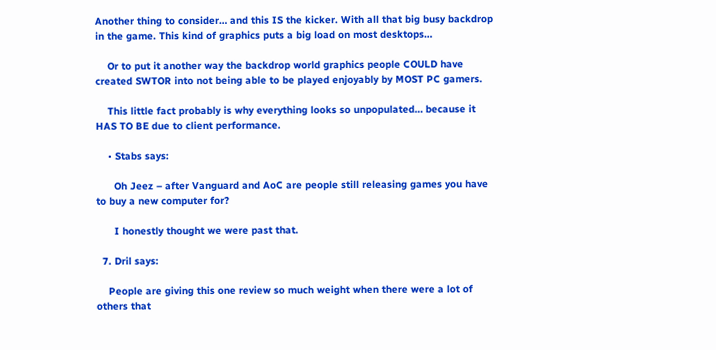Another thing to consider… and this IS the kicker. With all that big busy backdrop in the game. This kind of graphics puts a big load on most desktops…

    Or to put it another way the backdrop world graphics people COULD have created SWTOR into not being able to be played enjoyably by MOST PC gamers.

    This little fact probably is why everything looks so unpopulated… because it HAS TO BE due to client performance.

    • Stabs says:

      Oh Jeez – after Vanguard and AoC are people still releasing games you have to buy a new computer for?

      I honestly thought we were past that.

  7. Dril says:

    People are giving this one review so much weight when there were a lot of others that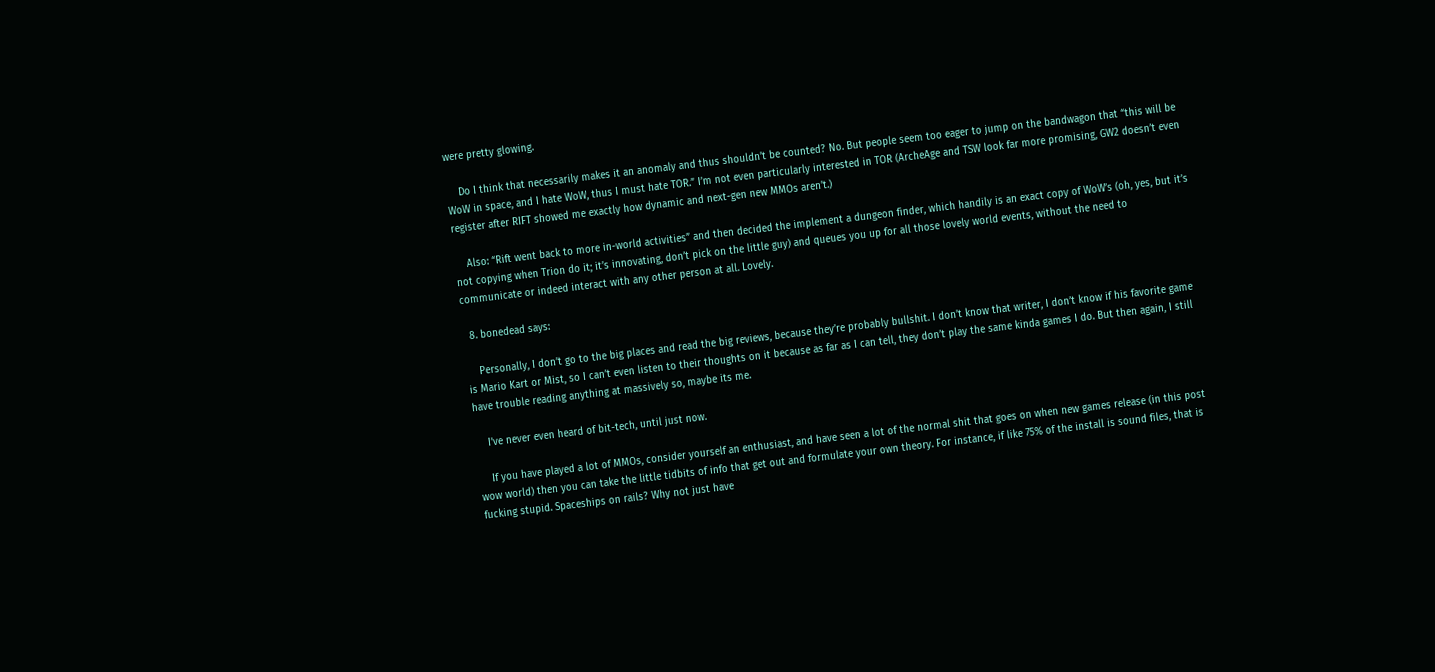were pretty glowing.

    Do I think that necessarily makes it an anomaly and thus shouldn’t be counted? No. But people seem too eager to jump on the bandwagon that “this will be WoW in space, and I hate WoW, thus I must hate TOR.” I’m not even particularly interested in TOR (ArcheAge and TSW look far more promising, GW2 doesn’t even register after RIFT showed me exactly how dynamic and next-gen new MMOs aren’t.)

    Also: “Rift went back to more in-world activities” and then decided the implement a dungeon finder, which handily is an exact copy of WoW’s (oh, yes, but it’s not copying when Trion do it; it’s innovating, don’t pick on the little guy) and queues you up for all those lovely world events, without the need to communicate or indeed interact with any other person at all. Lovely.

  8. bonedead says:

    Personally, I don’t go to the big places and read the big reviews, because they’re probably bullshit. I don’t know that writer, I don’t know if his favorite game is Mario Kart or Mist, so I can’t even listen to their thoughts on it because as far as I can tell, they don’t play the same kinda games I do. But then again, I still have trouble reading anything at massively so, maybe its me.

    I’ve never even heard of bit-tech, until just now.

    If you have played a lot of MMOs, consider yourself an enthusiast, and have seen a lot of the normal shit that goes on when new games release (in this post wow world) then you can take the little tidbits of info that get out and formulate your own theory. For instance, if like 75% of the install is sound files, that is fucking stupid. Spaceships on rails? Why not just have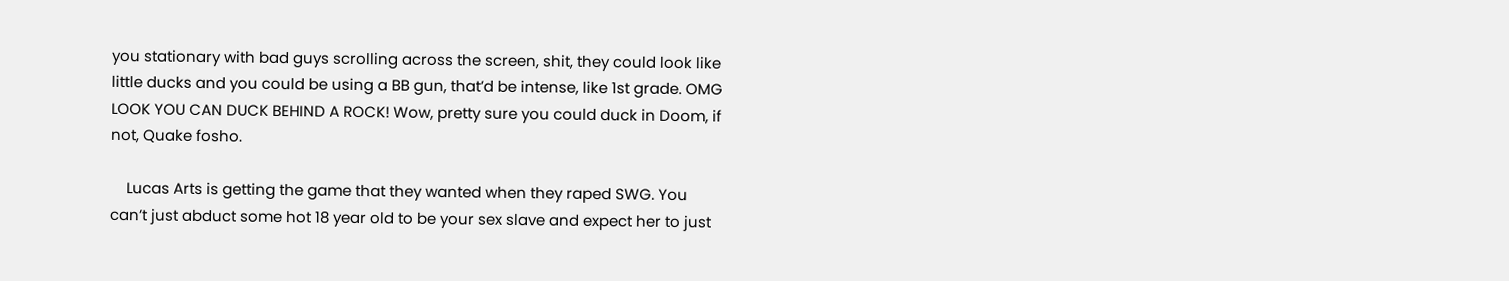you stationary with bad guys scrolling across the screen, shit, they could look like little ducks and you could be using a BB gun, that’d be intense, like 1st grade. OMG LOOK YOU CAN DUCK BEHIND A ROCK! Wow, pretty sure you could duck in Doom, if not, Quake fosho.

    Lucas Arts is getting the game that they wanted when they raped SWG. You can’t just abduct some hot 18 year old to be your sex slave and expect her to just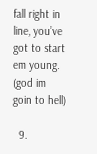fall right in line, you’ve got to start em young. (god im goin to hell)

  9.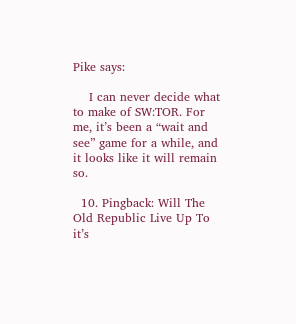Pike says:

    I can never decide what to make of SW:TOR. For me, it’s been a “wait and see” game for a while, and it looks like it will remain so.

  10. Pingback: Will The Old Republic Live Up To it’s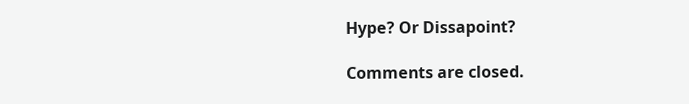Hype? Or Dissapoint?

Comments are closed.